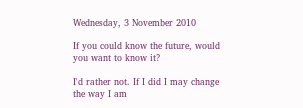Wednesday, 3 November 2010

If you could know the future, would you want to know it?

I'd rather not. If I did I may change the way I am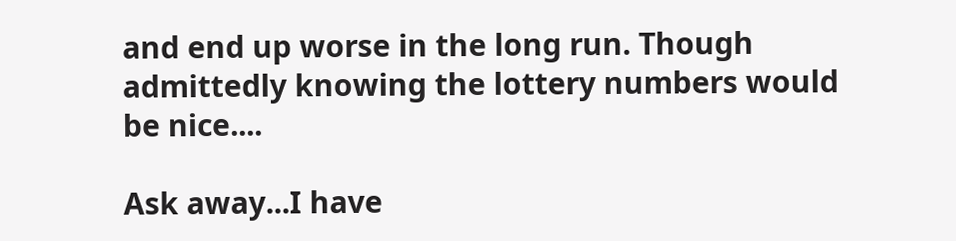and end up worse in the long run. Though admittedly knowing the lottery numbers would be nice....

Ask away...I have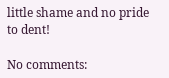little shame and no pride to dent!

No comments: